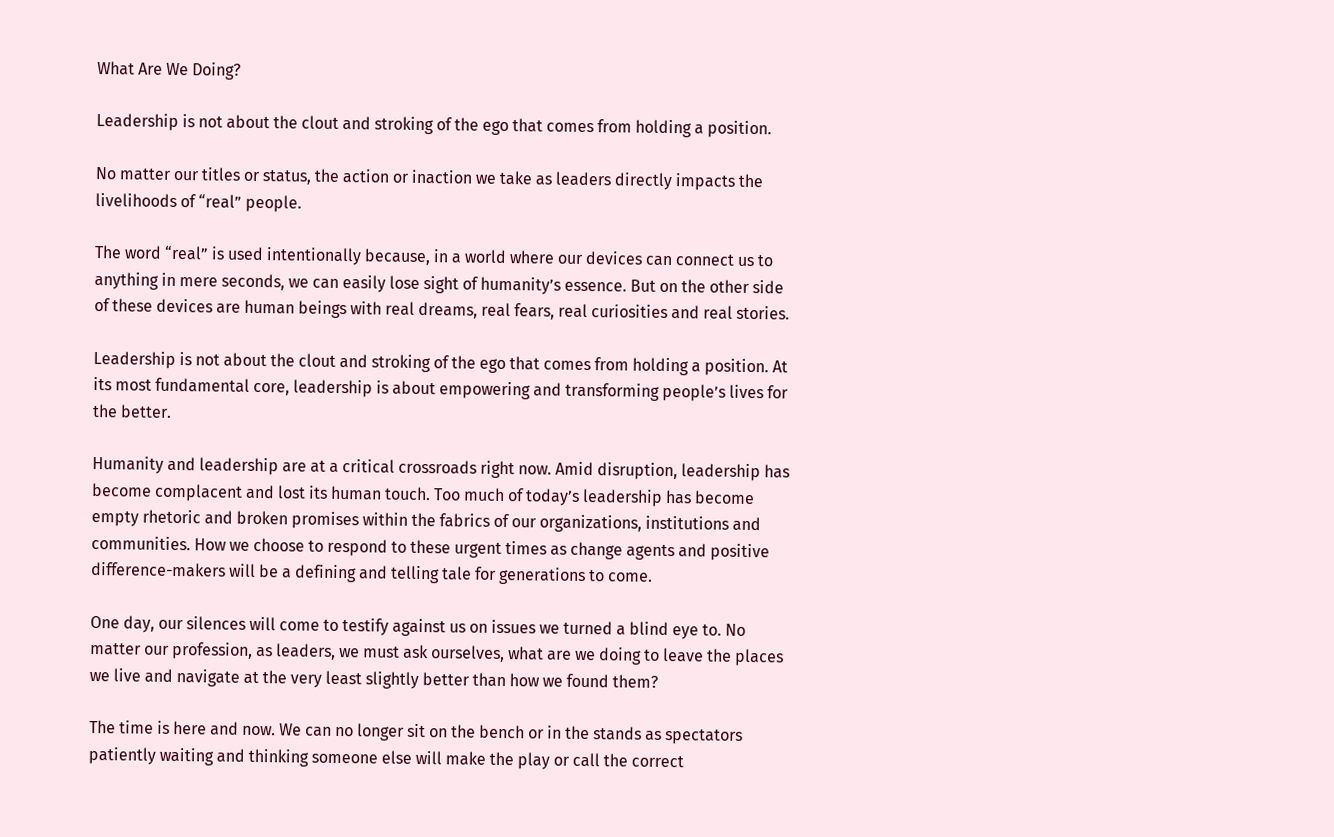What Are We Doing?

Leadership is not about the clout and stroking of the ego that comes from holding a position.

No matter our titles or status, the action or inaction we take as leaders directly impacts the livelihoods of “real” people.

The word “real” is used intentionally because, in a world where our devices can connect us to anything in mere seconds, we can easily lose sight of humanity’s essence. But on the other side of these devices are human beings with real dreams, real fears, real curiosities and real stories.

Leadership is not about the clout and stroking of the ego that comes from holding a position. At its most fundamental core, leadership is about empowering and transforming people’s lives for the better.

Humanity and leadership are at a critical crossroads right now. Amid disruption, leadership has become complacent and lost its human touch. Too much of today’s leadership has become empty rhetoric and broken promises within the fabrics of our organizations, institutions and communities. How we choose to respond to these urgent times as change agents and positive difference-makers will be a defining and telling tale for generations to come.

One day, our silences will come to testify against us on issues we turned a blind eye to. No matter our profession, as leaders, we must ask ourselves, what are we doing to leave the places we live and navigate at the very least slightly better than how we found them?

The time is here and now. We can no longer sit on the bench or in the stands as spectators patiently waiting and thinking someone else will make the play or call the correct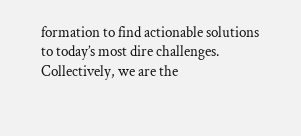formation to find actionable solutions to today’s most dire challenges. Collectively, we are the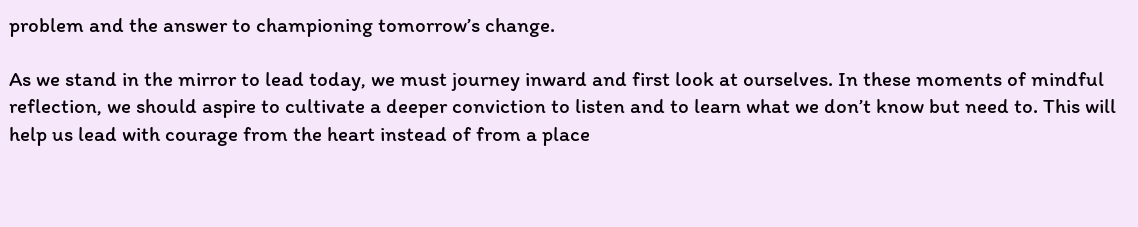problem and the answer to championing tomorrow’s change.

As we stand in the mirror to lead today, we must journey inward and first look at ourselves. In these moments of mindful reflection, we should aspire to cultivate a deeper conviction to listen and to learn what we don’t know but need to. This will help us lead with courage from the heart instead of from a place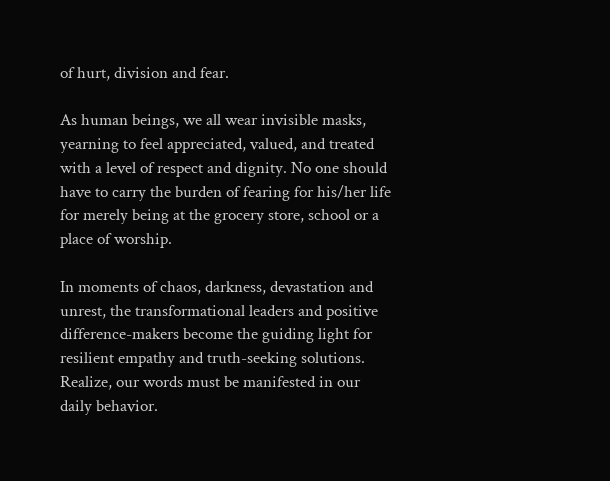of hurt, division and fear.

As human beings, we all wear invisible masks, yearning to feel appreciated, valued, and treated with a level of respect and dignity. No one should have to carry the burden of fearing for his/her life for merely being at the grocery store, school or a place of worship.

In moments of chaos, darkness, devastation and unrest, the transformational leaders and positive difference-makers become the guiding light for resilient empathy and truth-seeking solutions. Realize, our words must be manifested in our daily behavior.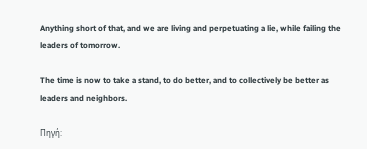Anything short of that, and we are living and perpetuating a lie, while failing the leaders of tomorrow.

The time is now to take a stand, to do better, and to collectively be better as leaders and neighbors.

Πηγή: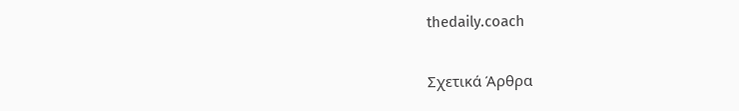thedaily.coach

Σχετικά Άρθρα